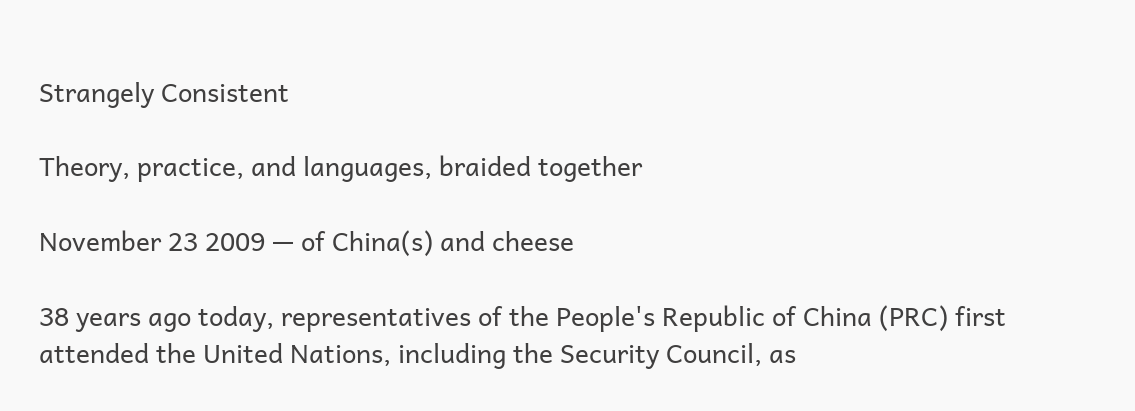Strangely Consistent

Theory, practice, and languages, braided together

November 23 2009 — of China(s) and cheese

38 years ago today, representatives of the People's Republic of China (PRC) first attended the United Nations, including the Security Council, as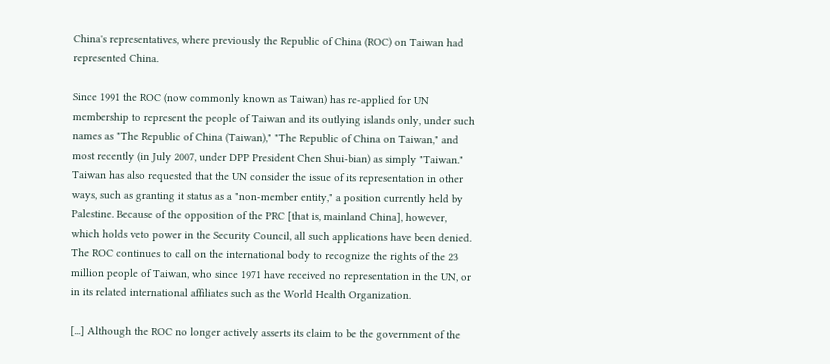China's representatives, where previously the Republic of China (ROC) on Taiwan had represented China.

Since 1991 the ROC (now commonly known as Taiwan) has re-applied for UN membership to represent the people of Taiwan and its outlying islands only, under such names as "The Republic of China (Taiwan)," "The Republic of China on Taiwan," and most recently (in July 2007, under DPP President Chen Shui-bian) as simply "Taiwan." Taiwan has also requested that the UN consider the issue of its representation in other ways, such as granting it status as a "non-member entity," a position currently held by Palestine. Because of the opposition of the PRC [that is, mainland China], however, which holds veto power in the Security Council, all such applications have been denied. The ROC continues to call on the international body to recognize the rights of the 23 million people of Taiwan, who since 1971 have received no representation in the UN, or in its related international affiliates such as the World Health Organization.

[...] Although the ROC no longer actively asserts its claim to be the government of the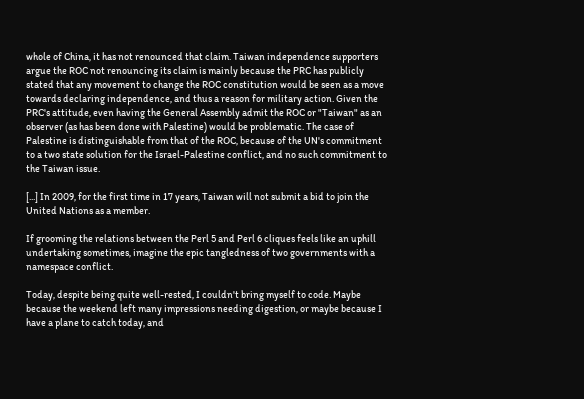whole of China, it has not renounced that claim. Taiwan independence supporters argue the ROC not renouncing its claim is mainly because the PRC has publicly stated that any movement to change the ROC constitution would be seen as a move towards declaring independence, and thus a reason for military action. Given the PRC's attitude, even having the General Assembly admit the ROC or "Taiwan" as an observer (as has been done with Palestine) would be problematic. The case of Palestine is distinguishable from that of the ROC, because of the UN's commitment to a two state solution for the Israel-Palestine conflict, and no such commitment to the Taiwan issue.

[...] In 2009, for the first time in 17 years, Taiwan will not submit a bid to join the United Nations as a member.

If grooming the relations between the Perl 5 and Perl 6 cliques feels like an uphill undertaking sometimes, imagine the epic tangledness of two governments with a namespace conflict.

Today, despite being quite well-rested, I couldn't bring myself to code. Maybe because the weekend left many impressions needing digestion, or maybe because I have a plane to catch today, and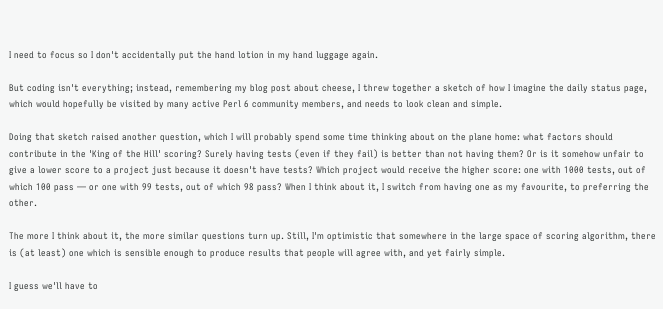I need to focus so I don't accidentally put the hand lotion in my hand luggage again.

But coding isn't everything; instead, remembering my blog post about cheese, I threw together a sketch of how I imagine the daily status page, which would hopefully be visited by many active Perl 6 community members, and needs to look clean and simple.

Doing that sketch raised another question, which I will probably spend some time thinking about on the plane home: what factors should contribute in the 'King of the Hill' scoring? Surely having tests (even if they fail) is better than not having them? Or is it somehow unfair to give a lower score to a project just because it doesn't have tests? Which project would receive the higher score: one with 1000 tests, out of which 100 pass — or one with 99 tests, out of which 98 pass? When I think about it, I switch from having one as my favourite, to preferring the other.

The more I think about it, the more similar questions turn up. Still, I'm optimistic that somewhere in the large space of scoring algorithm, there is (at least) one which is sensible enough to produce results that people will agree with, and yet fairly simple.

I guess we'll have to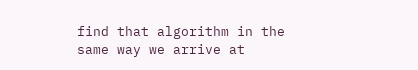find that algorithm in the same way we arrive at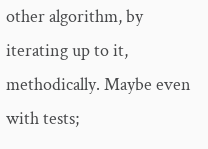other algorithm, by iterating up to it, methodically. Maybe even with tests;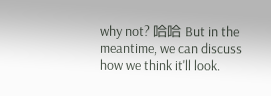why not? 哈哈 But in the meantime, we can discuss how we think it'll look.